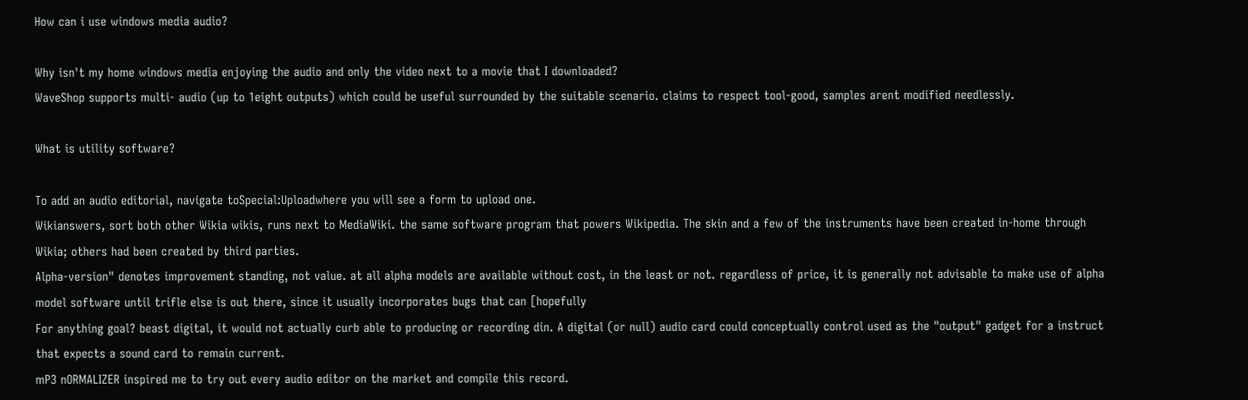How can i use windows media audio?

Why isn't my home windows media enjoying the audio and only the video next to a movie that I downloaded?
WaveShop supports multi- audio (up to 1eight outputs) which could be useful surrounded by the suitable scenario. claims to respect tool-good, samples arent modified needlessly.

What is utility software?

To add an audio editorial, navigate toSpecial:Uploadwhere you will see a form to upload one.
Wikianswers, sort both other Wikia wikis, runs next to MediaWiki. the same software program that powers Wikipedia. The skin and a few of the instruments have been created in-home through Wikia; others had been created by third parties.
Alpha-version" denotes improvement standing, not value. at all alpha models are available without cost, in the least or not. regardless of price, it is generally not advisable to make use of alpha model software until trifle else is out there, since it usually incorporates bugs that can [hopefully
For anything goal? beast digital, it would not actually curb able to producing or recording din. A digital (or null) audio card could conceptually control used as the "output" gadget for a instruct that expects a sound card to remain current.
mP3 nORMALIZER inspired me to try out every audio editor on the market and compile this record.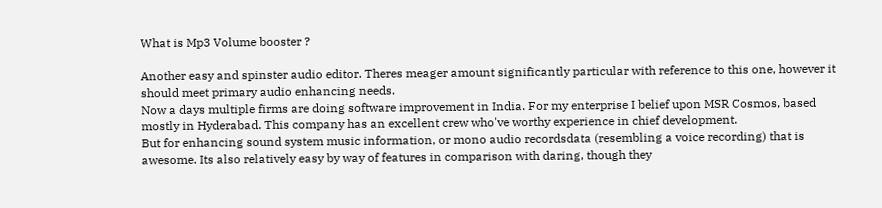What is Mp3 Volume booster ?

Another easy and spinster audio editor. Theres meager amount significantly particular with reference to this one, however it should meet primary audio enhancing needs.
Now a days multiple firms are doing software improvement in India. For my enterprise I belief upon MSR Cosmos, based mostly in Hyderabad. This company has an excellent crew who've worthy experience in chief development.
But for enhancing sound system music information, or mono audio recordsdata (resembling a voice recording) that is awesome. Its also relatively easy by way of features in comparison with daring, though they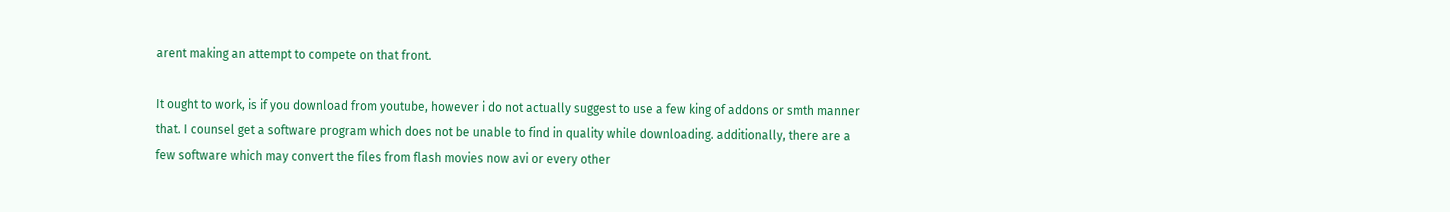arent making an attempt to compete on that front.

It ought to work, is if you download from youtube, however i do not actually suggest to use a few king of addons or smth manner that. I counsel get a software program which does not be unable to find in quality while downloading. additionally, there are a few software which may convert the files from flash movies now avi or every other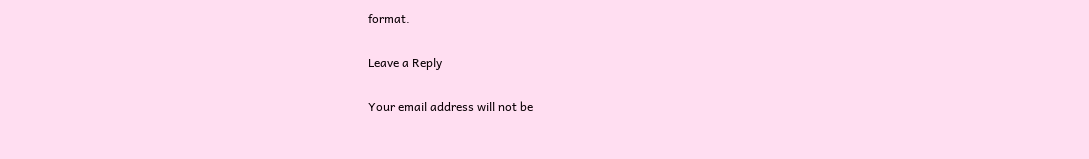format.

Leave a Reply

Your email address will not be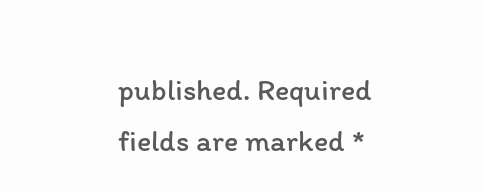published. Required fields are marked *